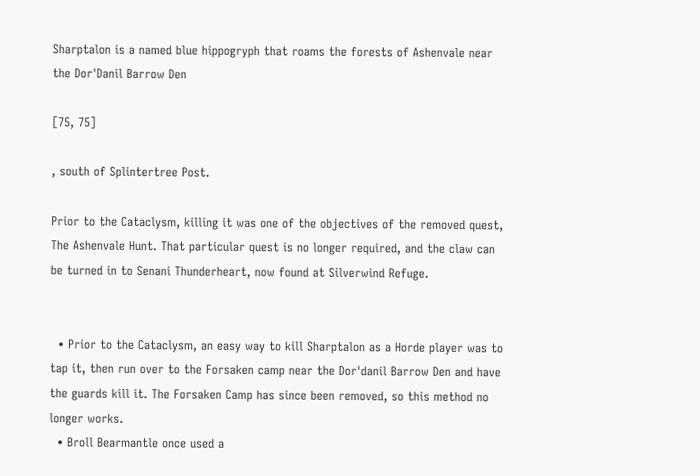Sharptalon is a named blue hippogryph that roams the forests of Ashenvale near the Dor'Danil Barrow Den

[75, 75]

, south of Splintertree Post.

Prior to the Cataclysm, killing it was one of the objectives of the removed quest, The Ashenvale Hunt. That particular quest is no longer required, and the claw can be turned in to Senani Thunderheart, now found at Silverwind Refuge.


  • Prior to the Cataclysm, an easy way to kill Sharptalon as a Horde player was to tap it, then run over to the Forsaken camp near the Dor'danil Barrow Den and have the guards kill it. The Forsaken Camp has since been removed, so this method no longer works.
  • Broll Bearmantle once used a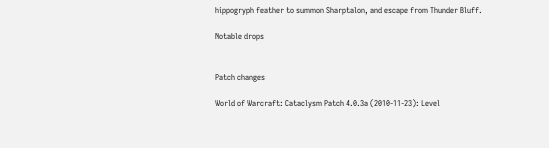hippogryph feather to summon Sharptalon, and escape from Thunder Bluff.

Notable drops


Patch changes

World of Warcraft: Cataclysm Patch 4.0.3a (2010-11-23): Level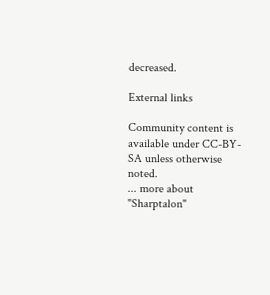decreased.

External links

Community content is available under CC-BY-SA unless otherwise noted.
... more about "Sharptalon"